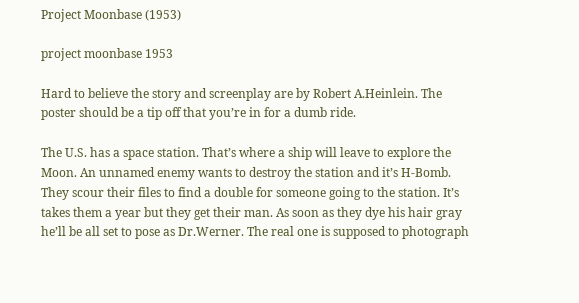Project Moonbase (1953)

project moonbase 1953

Hard to believe the story and screenplay are by Robert A.Heinlein. The poster should be a tip off that you’re in for a dumb ride.

The U.S. has a space station. That’s where a ship will leave to explore the Moon. An unnamed enemy wants to destroy the station and it’s H-Bomb. They scour their files to find a double for someone going to the station. It’s takes them a year but they get their man. As soon as they dye his hair gray he’ll be all set to pose as Dr.Werner. The real one is supposed to photograph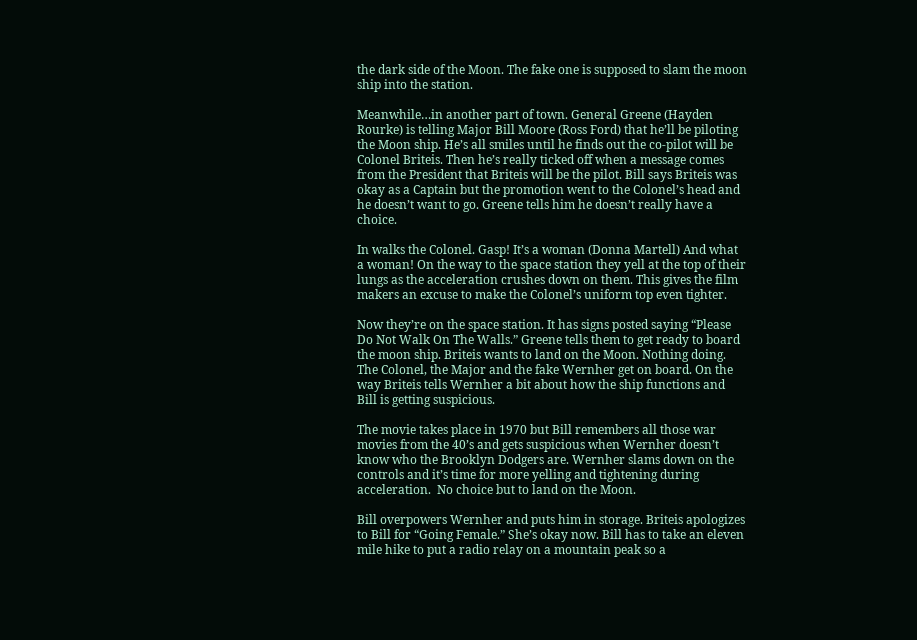the dark side of the Moon. The fake one is supposed to slam the moon ship into the station.

Meanwhile…in another part of town. General Greene (Hayden Rourke) is telling Major Bill Moore (Ross Ford) that he’ll be piloting the Moon ship. He’s all smiles until he finds out the co-pilot will be Colonel Briteis. Then he’s really ticked off when a message comes from the President that Briteis will be the pilot. Bill says Briteis was okay as a Captain but the promotion went to the Colonel’s head and he doesn’t want to go. Greene tells him he doesn’t really have a choice.

In walks the Colonel. Gasp! It’s a woman (Donna Martell) And what a woman! On the way to the space station they yell at the top of their lungs as the acceleration crushes down on them. This gives the film makers an excuse to make the Colonel’s uniform top even tighter.

Now they’re on the space station. It has signs posted saying “Please Do Not Walk On The Walls.” Greene tells them to get ready to board the moon ship. Briteis wants to land on the Moon. Nothing doing. The Colonel, the Major and the fake Wernher get on board. On the way Briteis tells Wernher a bit about how the ship functions and Bill is getting suspicious.

The movie takes place in 1970 but Bill remembers all those war movies from the 40’s and gets suspicious when Wernher doesn’t know who the Brooklyn Dodgers are. Wernher slams down on the controls and it’s time for more yelling and tightening during acceleration.  No choice but to land on the Moon.

Bill overpowers Wernher and puts him in storage. Briteis apologizes to Bill for “Going Female.” She’s okay now. Bill has to take an eleven mile hike to put a radio relay on a mountain peak so a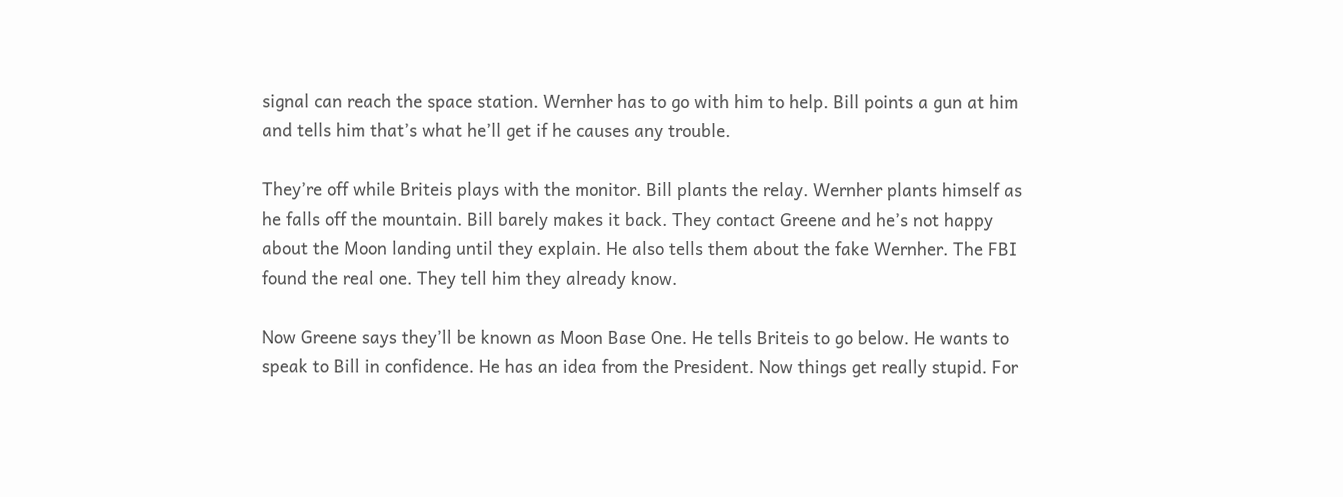signal can reach the space station. Wernher has to go with him to help. Bill points a gun at him and tells him that’s what he’ll get if he causes any trouble.

They’re off while Briteis plays with the monitor. Bill plants the relay. Wernher plants himself as he falls off the mountain. Bill barely makes it back. They contact Greene and he’s not happy about the Moon landing until they explain. He also tells them about the fake Wernher. The FBI found the real one. They tell him they already know.

Now Greene says they’ll be known as Moon Base One. He tells Briteis to go below. He wants to speak to Bill in confidence. He has an idea from the President. Now things get really stupid. For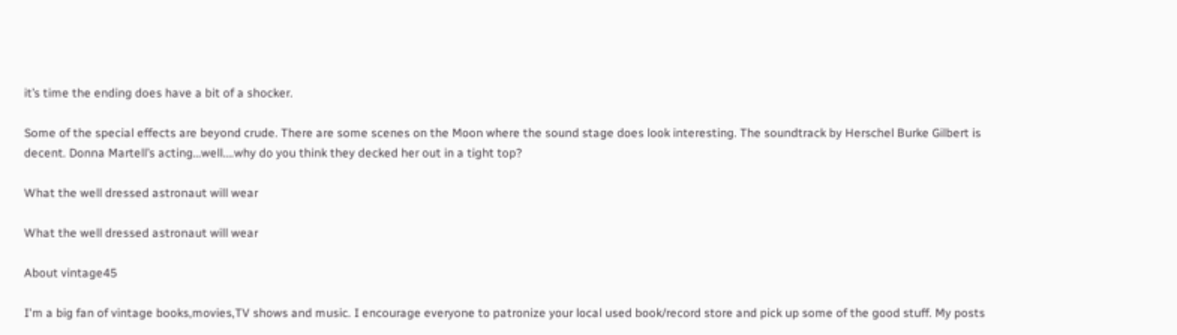it’s time the ending does have a bit of a shocker.

Some of the special effects are beyond crude. There are some scenes on the Moon where the sound stage does look interesting. The soundtrack by Herschel Burke Gilbert is decent. Donna Martell’s acting…well….why do you think they decked her out in a tight top?

What the well dressed astronaut will wear

What the well dressed astronaut will wear

About vintage45

I'm a big fan of vintage books,movies,TV shows and music. I encourage everyone to patronize your local used book/record store and pick up some of the good stuff. My posts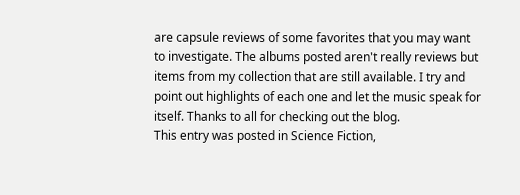are capsule reviews of some favorites that you may want to investigate. The albums posted aren't really reviews but items from my collection that are still available. I try and point out highlights of each one and let the music speak for itself. Thanks to all for checking out the blog.
This entry was posted in Science Fiction,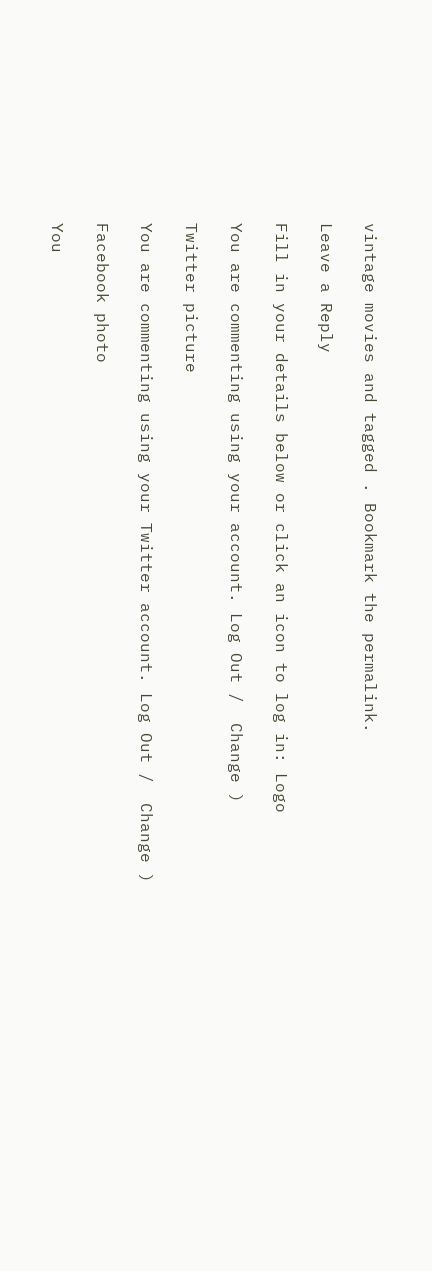vintage movies and tagged . Bookmark the permalink.

Leave a Reply

Fill in your details below or click an icon to log in: Logo

You are commenting using your account. Log Out /  Change )

Twitter picture

You are commenting using your Twitter account. Log Out /  Change )

Facebook photo

You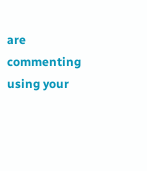are commenting using your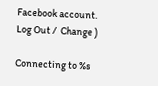Facebook account. Log Out /  Change )

Connecting to %s